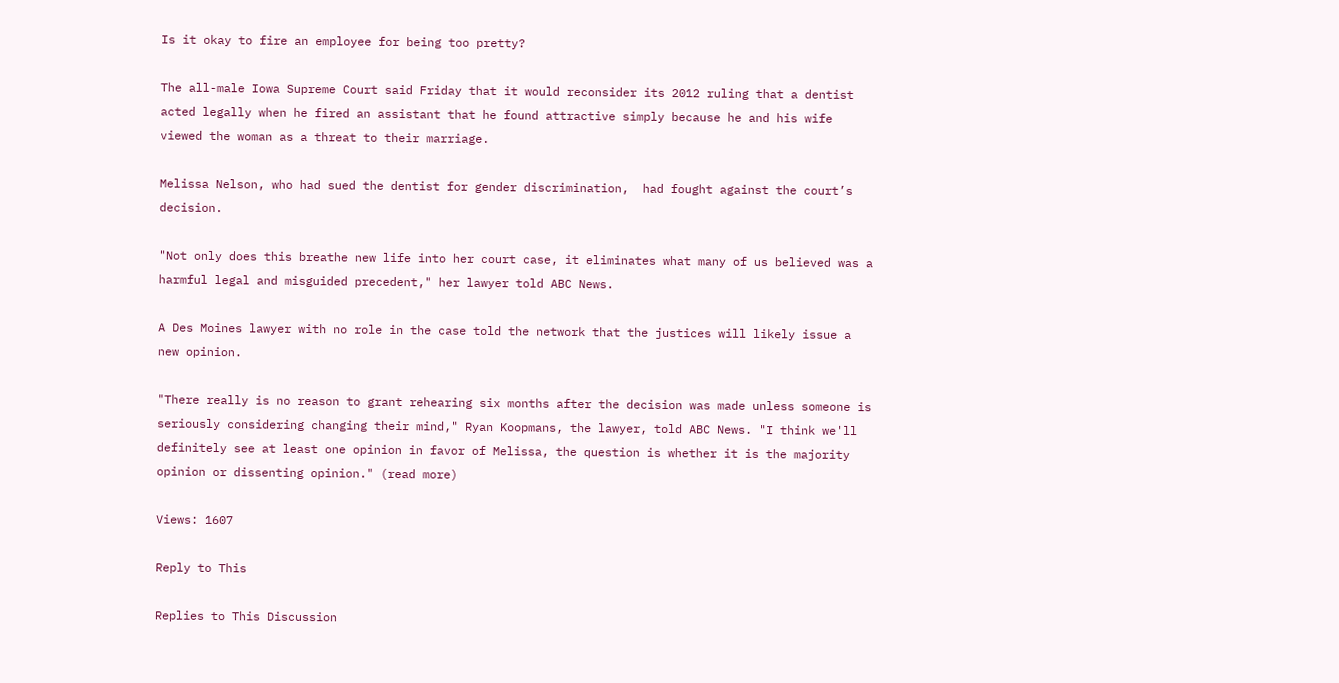Is it okay to fire an employee for being too pretty?

The all-male Iowa Supreme Court said Friday that it would reconsider its 2012 ruling that a dentist acted legally when he fired an assistant that he found attractive simply because he and his wife viewed the woman as a threat to their marriage.

Melissa Nelson, who had sued the dentist for gender discrimination,  had fought against the court’s decision.

"Not only does this breathe new life into her court case, it eliminates what many of us believed was a harmful legal and misguided precedent," her lawyer told ABC News.

A Des Moines lawyer with no role in the case told the network that the justices will likely issue a new opinion.

"There really is no reason to grant rehearing six months after the decision was made unless someone is seriously considering changing their mind," Ryan Koopmans, the lawyer, told ABC News. "I think we'll definitely see at least one opinion in favor of Melissa, the question is whether it is the majority opinion or dissenting opinion." (read more)

Views: 1607

Reply to This

Replies to This Discussion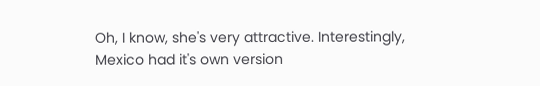Oh, I know, she's very attractive. Interestingly, Mexico had it's own version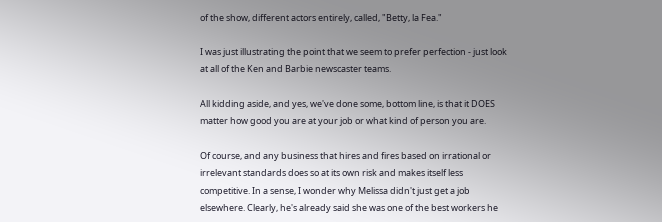of the show, different actors entirely, called, "Betty, la Fea."

I was just illustrating the point that we seem to prefer perfection - just look at all of the Ken and Barbie newscaster teams.

All kidding aside, and yes, we've done some, bottom line, is that it DOES matter how good you are at your job or what kind of person you are.

Of course, and any business that hires and fires based on irrational or irrelevant standards does so at its own risk and makes itself less competitive. In a sense, I wonder why Melissa didn't just get a job elsewhere. Clearly, he's already said she was one of the best workers he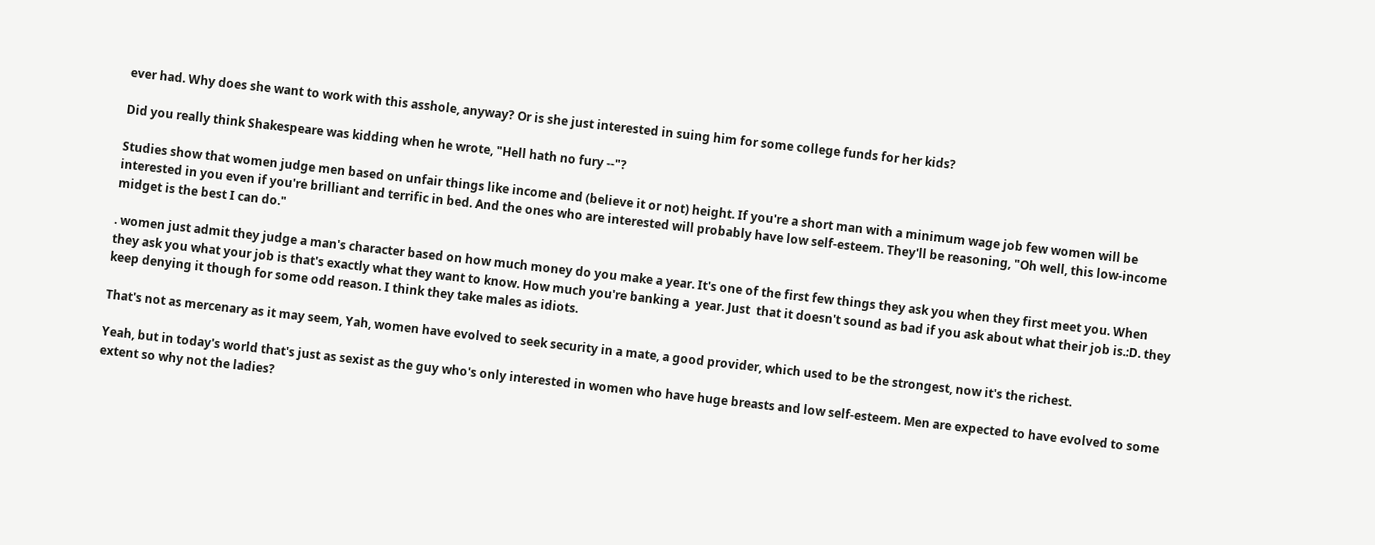ever had. Why does she want to work with this asshole, anyway? Or is she just interested in suing him for some college funds for her kids?

Did you really think Shakespeare was kidding when he wrote, "Hell hath no fury --"?

Studies show that women judge men based on unfair things like income and (believe it or not) height. If you're a short man with a minimum wage job few women will be interested in you even if you're brilliant and terrific in bed. And the ones who are interested will probably have low self-esteem. They'll be reasoning, "Oh well, this low-income midget is the best I can do."

. women just admit they judge a man's character based on how much money do you make a year. It's one of the first few things they ask you when they first meet you. When they ask you what your job is that's exactly what they want to know. How much you're banking a  year. Just  that it doesn't sound as bad if you ask about what their job is.:D. they keep denying it though for some odd reason. I think they take males as idiots.

That's not as mercenary as it may seem, Yah, women have evolved to seek security in a mate, a good provider, which used to be the strongest, now it's the richest.

Yeah, but in today's world that's just as sexist as the guy who's only interested in women who have huge breasts and low self-esteem. Men are expected to have evolved to some extent so why not the ladies?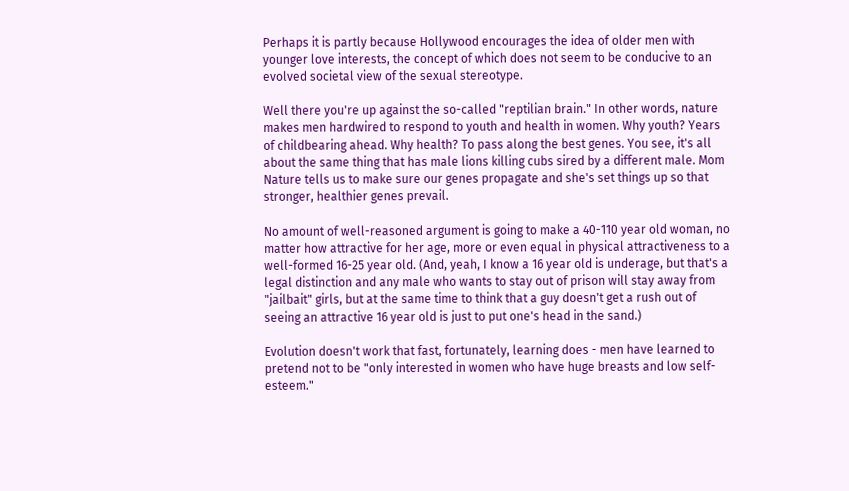Perhaps it is partly because Hollywood encourages the idea of older men with younger love interests, the concept of which does not seem to be conducive to an evolved societal view of the sexual stereotype.

Well there you're up against the so-called "reptilian brain." In other words, nature makes men hardwired to respond to youth and health in women. Why youth? Years of childbearing ahead. Why health? To pass along the best genes. You see, it's all about the same thing that has male lions killing cubs sired by a different male. Mom Nature tells us to make sure our genes propagate and she's set things up so that stronger, healthier genes prevail.

No amount of well-reasoned argument is going to make a 40-110 year old woman, no matter how attractive for her age, more or even equal in physical attractiveness to a well-formed 16-25 year old. (And, yeah, I know a 16 year old is underage, but that's a legal distinction and any male who wants to stay out of prison will stay away from "jailbait" girls, but at the same time to think that a guy doesn't get a rush out of seeing an attractive 16 year old is just to put one's head in the sand.)

Evolution doesn't work that fast, fortunately, learning does - men have learned to pretend not to be "only interested in women who have huge breasts and low self-esteem."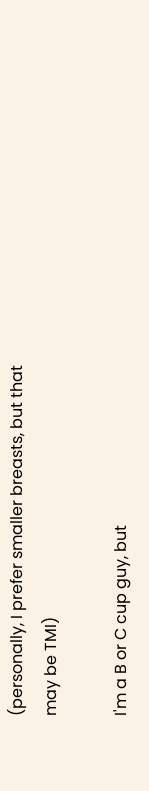(personally, I prefer smaller breasts, but that may be TMI)

I'm a B or C cup guy, but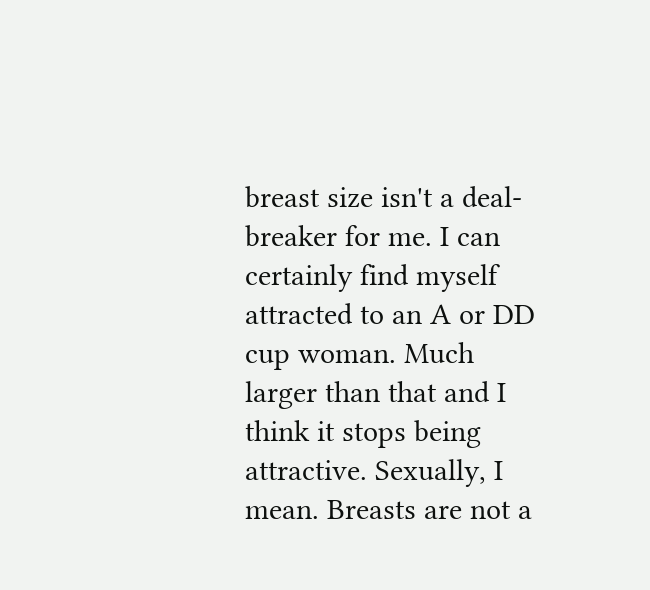breast size isn't a deal-breaker for me. I can certainly find myself attracted to an A or DD cup woman. Much larger than that and I think it stops being attractive. Sexually, I mean. Breasts are not a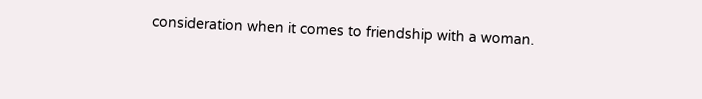consideration when it comes to friendship with a woman.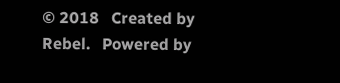© 2018   Created by Rebel.   Powered by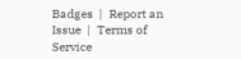Badges  |  Report an Issue  |  Terms of Service